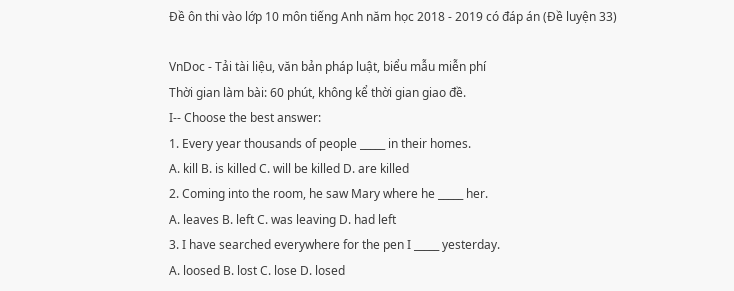Đề ôn thi vào lớp 10 môn tiếng Anh năm học 2018 - 2019 có đáp án (Đề luyện 33)

VnDoc - Tải tài liệu, văn bản pháp luật, biểu mẫu miễn phí
Thời gian làm bài: 60 phút, không kể thời gian giao đề.
I-- Choose the best answer:
1. Every year thousands of people _____ in their homes.
A. kill B. is killed C. will be killed D. are killed
2. Coming into the room, he saw Mary where he _____ her.
A. leaves B. left C. was leaving D. had left
3. I have searched everywhere for the pen I _____ yesterday.
A. loosed B. lost C. lose D. losed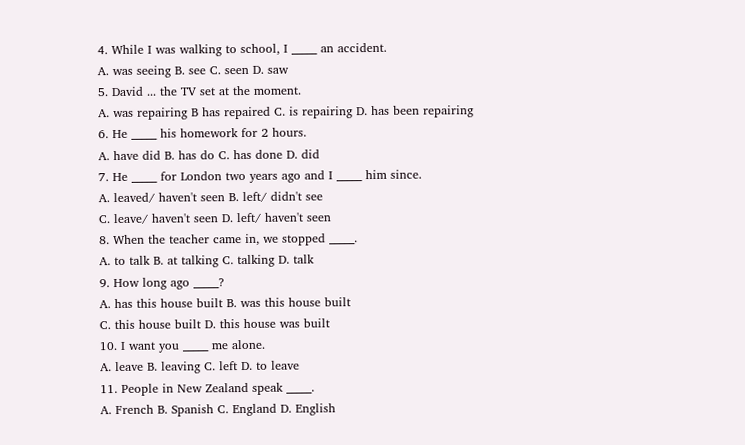4. While I was walking to school, I _____ an accident.
A. was seeing B. see C. seen D. saw
5. David ... the TV set at the moment.
A. was repairing B has repaired C. is repairing D. has been repairing
6. He _____ his homework for 2 hours.
A. have did B. has do C. has done D. did
7. He _____ for London two years ago and I _____ him since.
A. leaved/ haven't seen B. left/ didn't see
C. leave/ haven't seen D. left/ haven't seen
8. When the teacher came in, we stopped _____.
A. to talk B. at talking C. talking D. talk
9. How long ago _____?
A. has this house built B. was this house built
C. this house built D. this house was built
10. I want you _____ me alone.
A. leave B. leaving C. left D. to leave
11. People in New Zealand speak _____.
A. French B. Spanish C. England D. English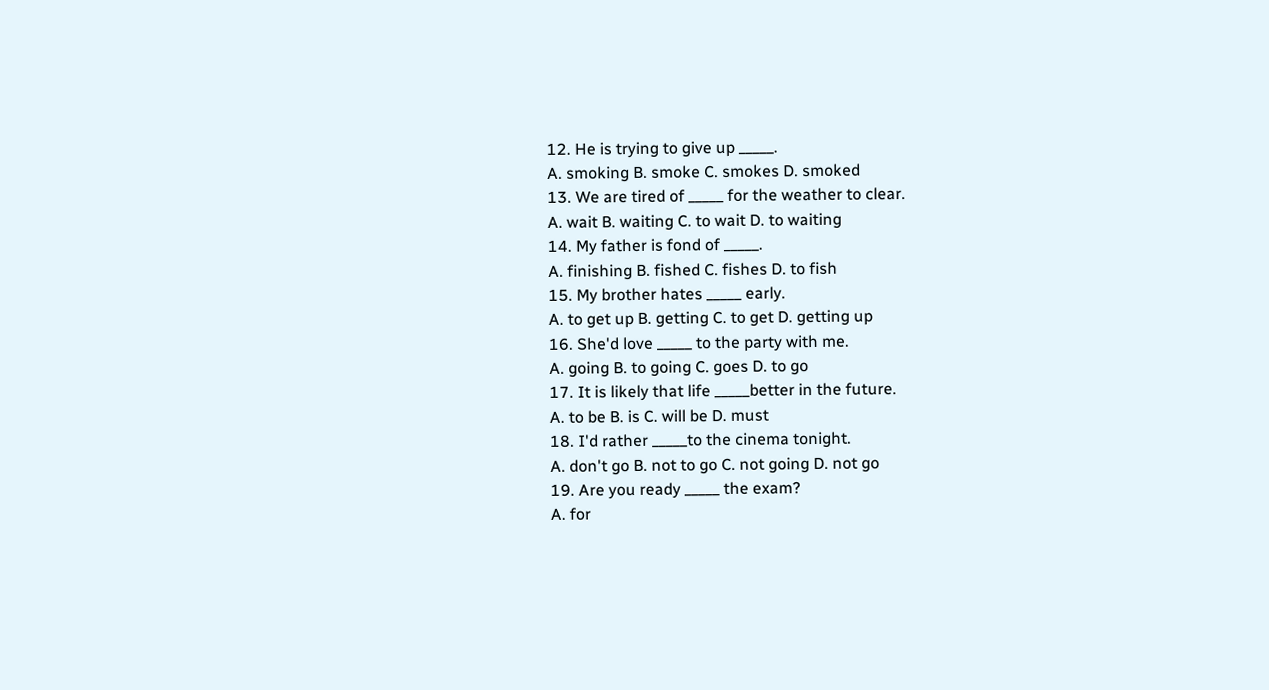12. He is trying to give up _____.
A. smoking B. smoke C. smokes D. smoked
13. We are tired of _____ for the weather to clear.
A. wait B. waiting C. to wait D. to waiting
14. My father is fond of _____.
A. finishing B. fished C. fishes D. to fish
15. My brother hates _____ early.
A. to get up B. getting C. to get D. getting up
16. She'd love _____ to the party with me.
A. going B. to going C. goes D. to go
17. It is likely that life _____better in the future.
A. to be B. is C. will be D. must
18. I'd rather _____to the cinema tonight.
A. don't go B. not to go C. not going D. not go
19. Are you ready _____ the exam?
A. for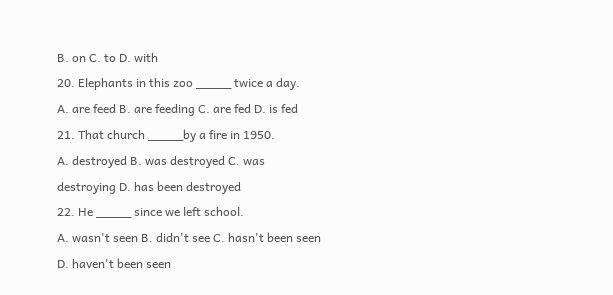B. on C. to D. with
20. Elephants in this zoo _____ twice a day.
A. are feed B. are feeding C. are fed D. is fed
21. That church _____by a fire in 1950.
A. destroyed B. was destroyed C. was destroying D. has been destroyed
22. He _____ since we left school.
A. wasn't seen B. didn't see C. hasn't been seen D. haven't been seen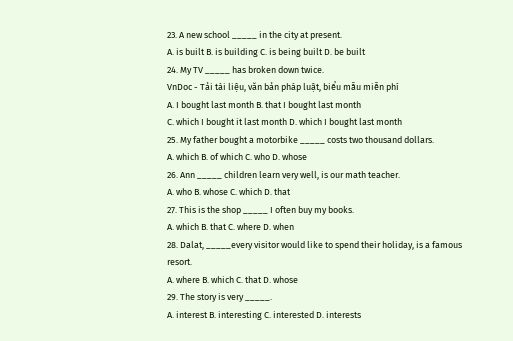23. A new school _____ in the city at present.
A. is built B. is building C. is being built D. be built
24. My TV _____ has broken down twice.
VnDoc - Tải tài liệu, văn bản pháp luật, biểu mẫu miễn phí
A. I bought last month B. that I bought last month
C. which I bought it last month D. which I bought last month
25. My father bought a motorbike _____ costs two thousand dollars.
A. which B. of which C. who D. whose
26. Ann _____ children learn very well, is our math teacher.
A. who B. whose C. which D. that
27. This is the shop _____ I often buy my books.
A. which B. that C. where D. when
28. Dalat, _____every visitor would like to spend their holiday, is a famous resort.
A. where B. which C. that D. whose
29. The story is very _____.
A. interest B. interesting C. interested D. interests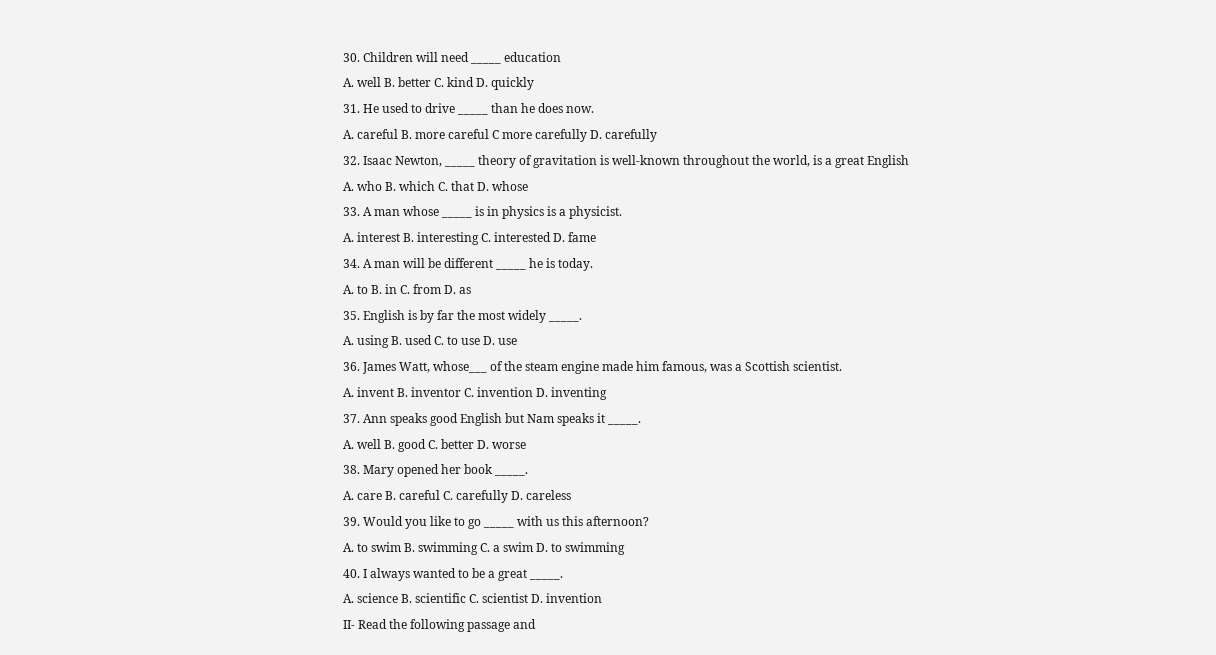30. Children will need _____ education
A. well B. better C. kind D. quickly
31. He used to drive _____ than he does now.
A. careful B. more careful C more carefully D. carefully
32. Isaac Newton, _____ theory of gravitation is well-known throughout the world, is a great English
A. who B. which C. that D. whose
33. A man whose _____ is in physics is a physicist.
A. interest B. interesting C. interested D. fame
34. A man will be different _____ he is today.
A. to B. in C. from D. as
35. English is by far the most widely _____.
A. using B. used C. to use D. use
36. James Watt, whose___ of the steam engine made him famous, was a Scottish scientist.
A. invent B. inventor C. invention D. inventing
37. Ann speaks good English but Nam speaks it _____.
A. well B. good C. better D. worse
38. Mary opened her book _____.
A. care B. careful C. carefully D. careless
39. Would you like to go _____ with us this afternoon?
A. to swim B. swimming C. a swim D. to swimming
40. I always wanted to be a great _____.
A. science B. scientific C. scientist D. invention
II- Read the following passage and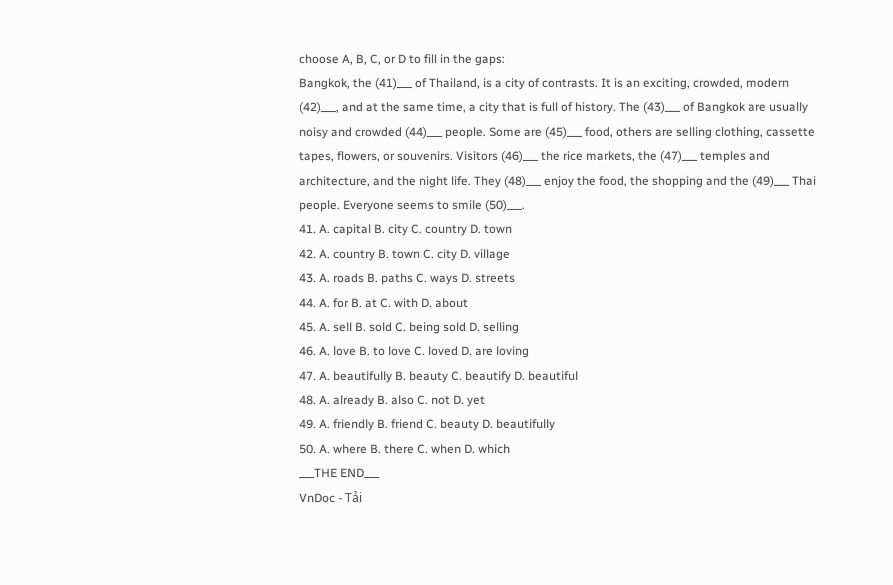choose A, B, C, or D to fill in the gaps:
Bangkok, the (41)___ of Thailand, is a city of contrasts. It is an exciting, crowded, modern
(42)___, and at the same time, a city that is full of history. The (43)___ of Bangkok are usually
noisy and crowded (44)___ people. Some are (45)___ food, others are selling clothing, cassette
tapes, flowers, or souvenirs. Visitors (46)___ the rice markets, the (47)___ temples and
architecture, and the night life. They (48)___ enjoy the food, the shopping and the (49)___ Thai
people. Everyone seems to smile (50)___.
41. A. capital B. city C. country D. town
42. A. country B. town C. city D. village
43. A. roads B. paths C. ways D. streets
44. A. for B. at C. with D. about
45. A. sell B. sold C. being sold D. selling
46. A. love B. to love C. loved D. are loving
47. A. beautifully B. beauty C. beautify D. beautiful
48. A. already B. also C. not D. yet
49. A. friendly B. friend C. beauty D. beautifully
50. A. where B. there C. when D. which
___THE END___
VnDoc - Tải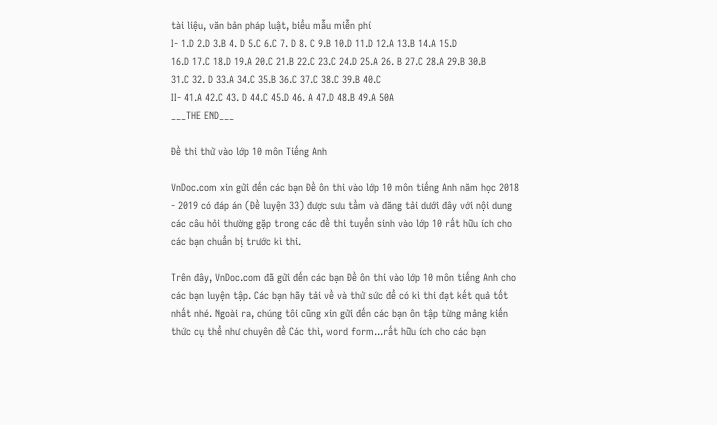tài liệu, văn bản pháp luật, biểu mẫu miễn phí
I- 1.D 2.D 3.B 4. D 5.C 6.C 7. D 8. C 9.B 10.D 11.D 12.A 13.B 14.A 15.D
16.D 17.C 18.D 19.A 20.C 21.B 22.C 23.C 24.D 25.A 26. B 27.C 28.A 29.B 30.B
31.C 32. D 33.A 34.C 35.B 36.C 37.C 38.C 39.B 40.C
II- 41.A 42.C 43. D 44.C 45.D 46. A 47.D 48.B 49.A 50A
___THE END___

Đề thi thử vào lớp 10 môn Tiếng Anh

VnDoc.com xin gửi đến các bạn Đề ôn thi vào lớp 10 môn tiếng Anh năm học 2018 - 2019 có đáp án (Đề luyện 33) được sưu tầm và đăng tải dưới đây với nội dung các câu hỏi thường gặp trong các đề thi tuyển sinh vào lớp 10 rất hữu ích cho các bạn chuẩn bị trước kì thi.

Trên đây, VnDoc.com đã gửi đến các bạn Đề ôn thi vào lớp 10 môn tiếng Anh cho các bạn luyện tập. Các bạn hãy tải về và thử sức để có kì thi đạt kết quả tốt nhất nhé. Ngoài ra, chúng tôi cũng xin gửi đến các bạn ôn tập từng mảng kiến thức cụ thể như chuyên đề Các thì, word form...rất hữu ích cho các bạn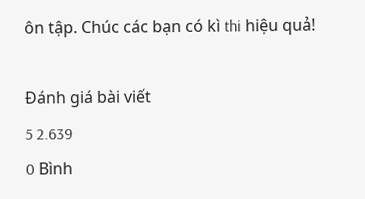ôn tập. Chúc các bạn có kì thi hiệu quả!

Đánh giá bài viết
5 2.639
0 Bình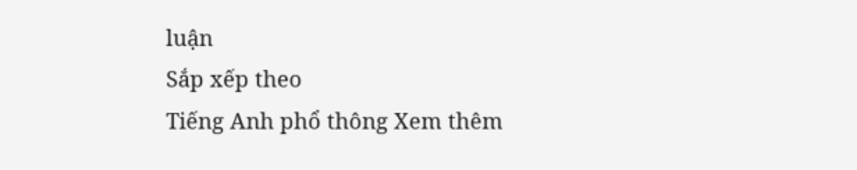luận
Sắp xếp theo
Tiếng Anh phổ thông Xem thêm